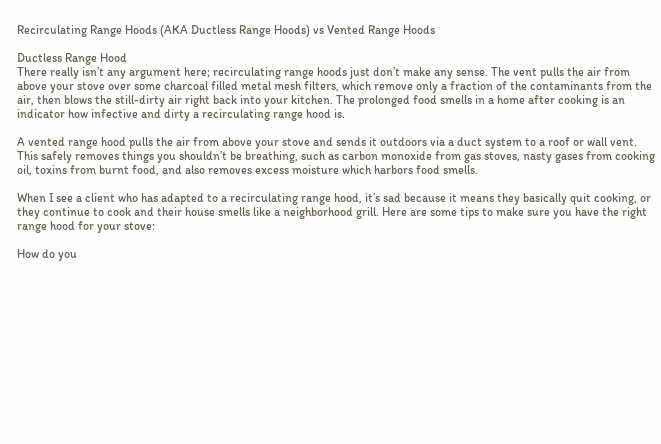Recirculating Range Hoods (AKA Ductless Range Hoods) vs Vented Range Hoods

Ductless Range Hood
There really isn’t any argument here; recirculating range hoods just don’t make any sense. The vent pulls the air from above your stove over some charcoal filled metal mesh filters, which remove only a fraction of the contaminants from the air, then blows the still-dirty air right back into your kitchen. The prolonged food smells in a home after cooking is an indicator how infective and dirty a recirculating range hood is.

A vented range hood pulls the air from above your stove and sends it outdoors via a duct system to a roof or wall vent. This safely removes things you shouldn’t be breathing, such as carbon monoxide from gas stoves, nasty gases from cooking oil, toxins from burnt food, and also removes excess moisture which harbors food smells.

When I see a client who has adapted to a recirculating range hood, it’s sad because it means they basically quit cooking, or they continue to cook and their house smells like a neighborhood grill. Here are some tips to make sure you have the right range hood for your stove:

How do you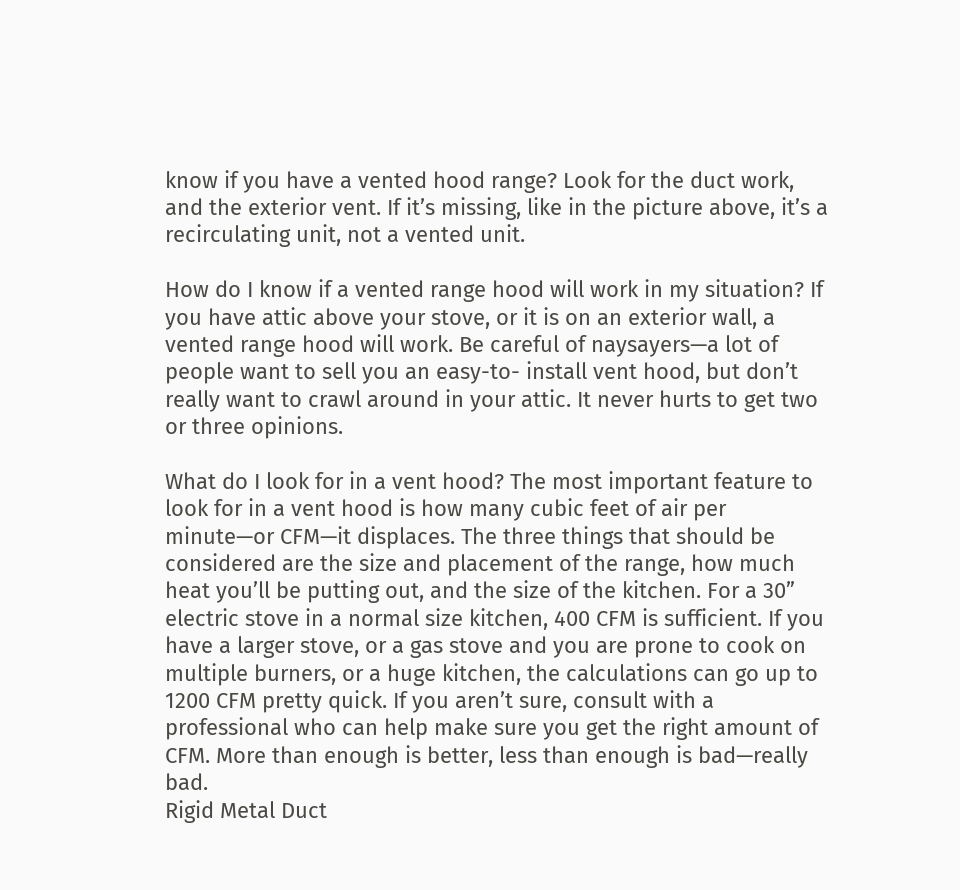know if you have a vented hood range? Look for the duct work, and the exterior vent. If it’s missing, like in the picture above, it’s a recirculating unit, not a vented unit.

How do I know if a vented range hood will work in my situation? If you have attic above your stove, or it is on an exterior wall, a vented range hood will work. Be careful of naysayers—a lot of people want to sell you an easy-to- install vent hood, but don’t really want to crawl around in your attic. It never hurts to get two or three opinions.

What do I look for in a vent hood? The most important feature to look for in a vent hood is how many cubic feet of air per minute—or CFM—it displaces. The three things that should be considered are the size and placement of the range, how much heat you’ll be putting out, and the size of the kitchen. For a 30” electric stove in a normal size kitchen, 400 CFM is sufficient. If you have a larger stove, or a gas stove and you are prone to cook on multiple burners, or a huge kitchen, the calculations can go up to 1200 CFM pretty quick. If you aren’t sure, consult with a professional who can help make sure you get the right amount of CFM. More than enough is better, less than enough is bad—really bad.
Rigid Metal Duct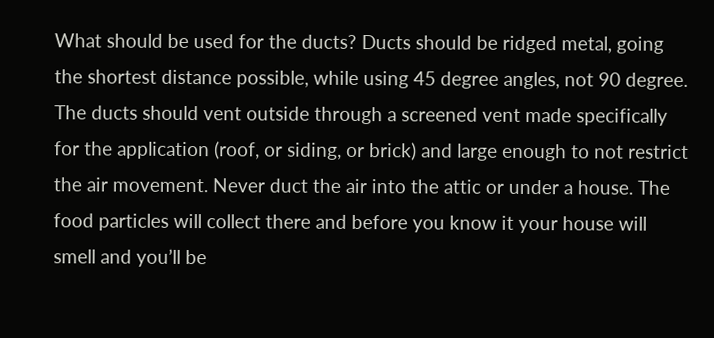What should be used for the ducts? Ducts should be ridged metal, going the shortest distance possible, while using 45 degree angles, not 90 degree. The ducts should vent outside through a screened vent made specifically for the application (roof, or siding, or brick) and large enough to not restrict the air movement. Never duct the air into the attic or under a house. The food particles will collect there and before you know it your house will smell and you’ll be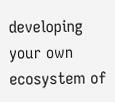developing your own ecosystem of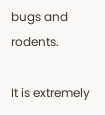bugs and rodents.

It is extremely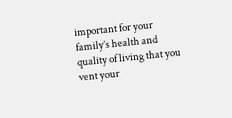important for your family’s health and quality of living that you vent your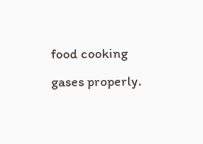food cooking gases properly.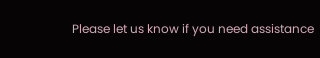Please let us know if you need assistance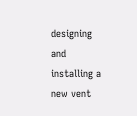designing and installing a new vent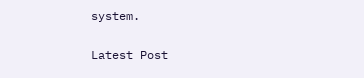system.


Latest Post